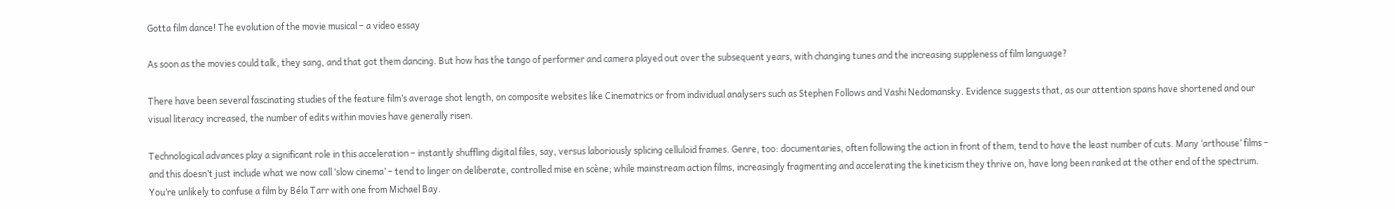Gotta film dance! The evolution of the movie musical – a video essay

As soon as the movies could talk, they sang, and that got them dancing. But how has the tango of performer and camera played out over the subsequent years, with changing tunes and the increasing suppleness of film language?

There have been several fascinating studies of the feature film’s average shot length, on composite websites like Cinematrics or from individual analysers such as Stephen Follows and Vashi Nedomansky. Evidence suggests that, as our attention spans have shortened and our visual literacy increased, the number of edits within movies have generally risen.

Technological advances play a significant role in this acceleration – instantly shuffling digital files, say, versus laboriously splicing celluloid frames. Genre, too: documentaries, often following the action in front of them, tend to have the least number of cuts. Many ‘arthouse’ films – and this doesn’t just include what we now call ‘slow cinema’ – tend to linger on deliberate, controlled mise en scène; while mainstream action films, increasingly fragmenting and accelerating the kineticism they thrive on, have long been ranked at the other end of the spectrum. You’re unlikely to confuse a film by Béla Tarr with one from Michael Bay.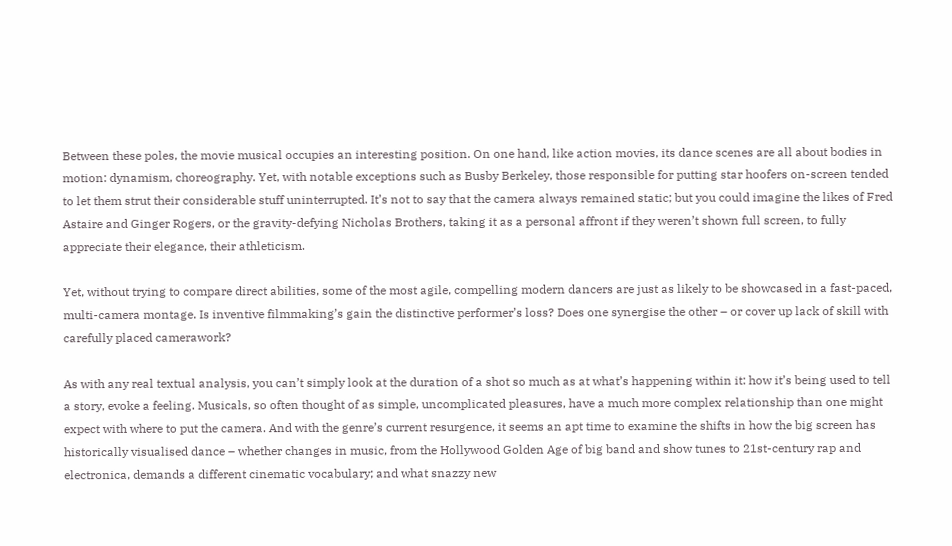Between these poles, the movie musical occupies an interesting position. On one hand, like action movies, its dance scenes are all about bodies in motion: dynamism, choreography. Yet, with notable exceptions such as Busby Berkeley, those responsible for putting star hoofers on-screen tended to let them strut their considerable stuff uninterrupted. It’s not to say that the camera always remained static; but you could imagine the likes of Fred Astaire and Ginger Rogers, or the gravity-defying Nicholas Brothers, taking it as a personal affront if they weren’t shown full screen, to fully appreciate their elegance, their athleticism.

Yet, without trying to compare direct abilities, some of the most agile, compelling modern dancers are just as likely to be showcased in a fast-paced, multi-camera montage. Is inventive filmmaking’s gain the distinctive performer’s loss? Does one synergise the other – or cover up lack of skill with carefully placed camerawork?

As with any real textual analysis, you can’t simply look at the duration of a shot so much as at what’s happening within it: how it’s being used to tell a story, evoke a feeling. Musicals, so often thought of as simple, uncomplicated pleasures, have a much more complex relationship than one might expect with where to put the camera. And with the genre’s current resurgence, it seems an apt time to examine the shifts in how the big screen has historically visualised dance – whether changes in music, from the Hollywood Golden Age of big band and show tunes to 21st-century rap and electronica, demands a different cinematic vocabulary; and what snazzy new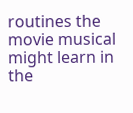routines the movie musical might learn in the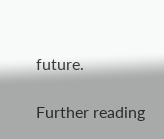future.

Further reading